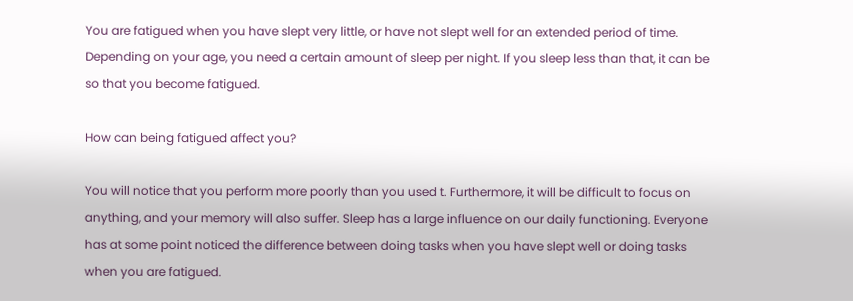You are fatigued when you have slept very little, or have not slept well for an extended period of time. Depending on your age, you need a certain amount of sleep per night. If you sleep less than that, it can be so that you become fatigued.

How can being fatigued affect you?

You will notice that you perform more poorly than you used t. Furthermore, it will be difficult to focus on anything, and your memory will also suffer. Sleep has a large influence on our daily functioning. Everyone has at some point noticed the difference between doing tasks when you have slept well or doing tasks when you are fatigued.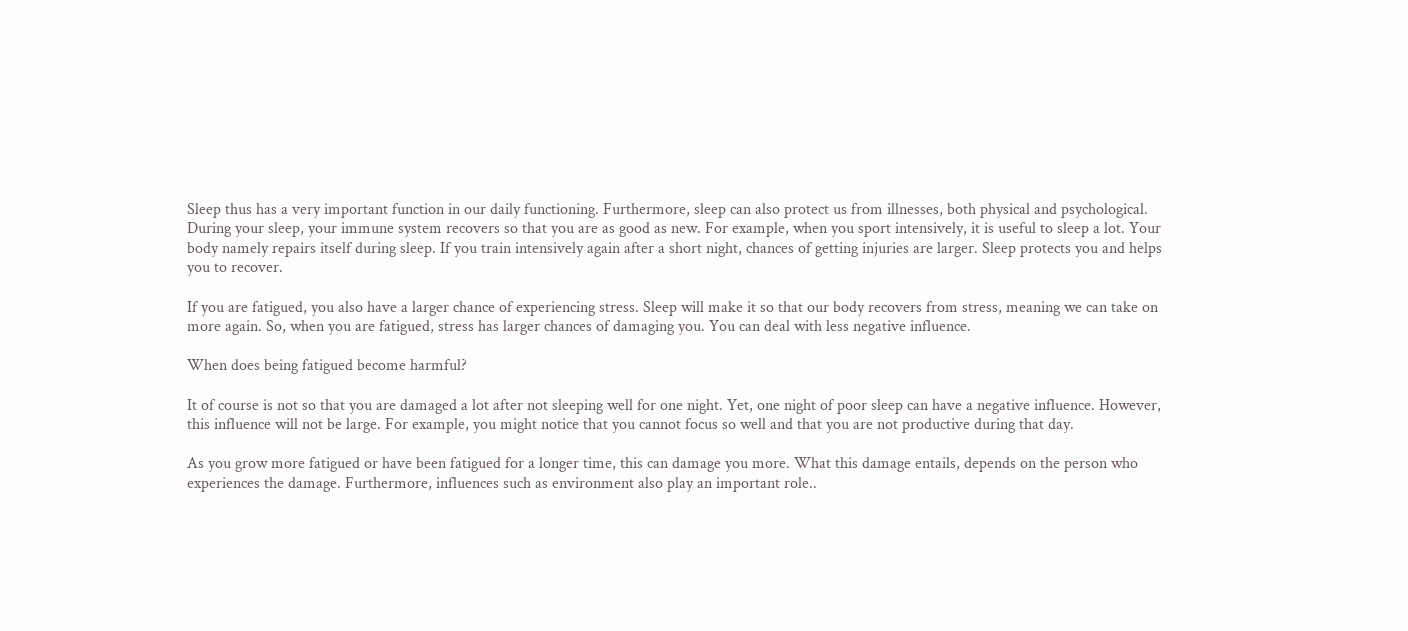Sleep thus has a very important function in our daily functioning. Furthermore, sleep can also protect us from illnesses, both physical and psychological. During your sleep, your immune system recovers so that you are as good as new. For example, when you sport intensively, it is useful to sleep a lot. Your body namely repairs itself during sleep. If you train intensively again after a short night, chances of getting injuries are larger. Sleep protects you and helps you to recover.

If you are fatigued, you also have a larger chance of experiencing stress. Sleep will make it so that our body recovers from stress, meaning we can take on more again. So, when you are fatigued, stress has larger chances of damaging you. You can deal with less negative influence.

When does being fatigued become harmful?

It of course is not so that you are damaged a lot after not sleeping well for one night. Yet, one night of poor sleep can have a negative influence. However, this influence will not be large. For example, you might notice that you cannot focus so well and that you are not productive during that day.

As you grow more fatigued or have been fatigued for a longer time, this can damage you more. What this damage entails, depends on the person who experiences the damage. Furthermore, influences such as environment also play an important role..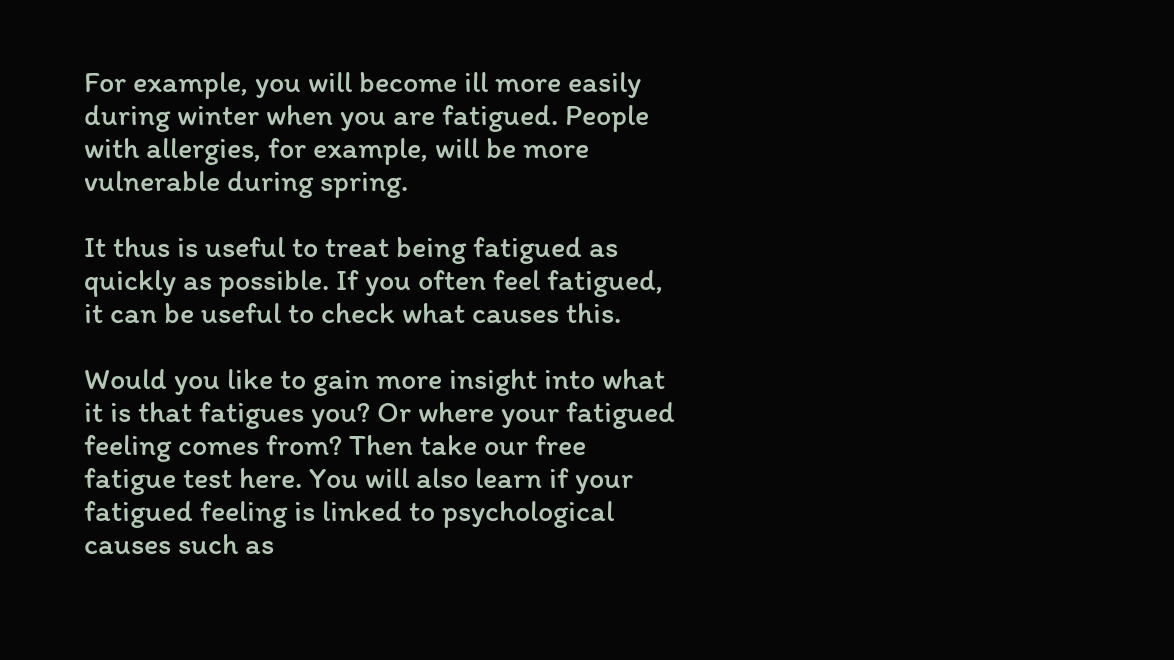For example, you will become ill more easily during winter when you are fatigued. People with allergies, for example, will be more vulnerable during spring.

It thus is useful to treat being fatigued as quickly as possible. If you often feel fatigued, it can be useful to check what causes this.

Would you like to gain more insight into what it is that fatigues you? Or where your fatigued feeling comes from? Then take our free fatigue test here. You will also learn if your fatigued feeling is linked to psychological causes such as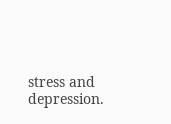stress and depression.